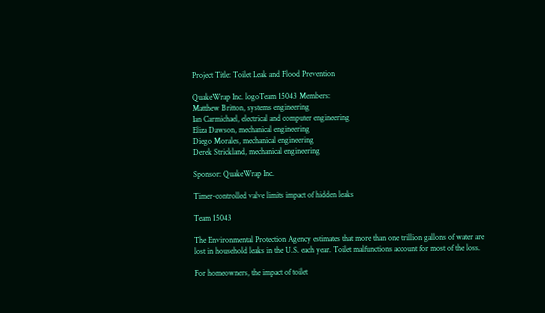Project Title: Toilet Leak and Flood Prevention

QuakeWrap Inc. logoTeam 15043 Members:
Matthew Britton, systems engineering
Ian Carmichael, electrical and computer engineering
Eliza Dawson, mechanical engineering
Diego Morales, mechanical engineering
Derek Strickland, mechanical engineering

Sponsor: QuakeWrap Inc.

Timer-controlled valve limits impact of hidden leaks

Team 15043

The Environmental Protection Agency estimates that more than one trillion gallons of water are lost in household leaks in the U.S. each year. Toilet malfunctions account for most of the loss.

For homeowners, the impact of toilet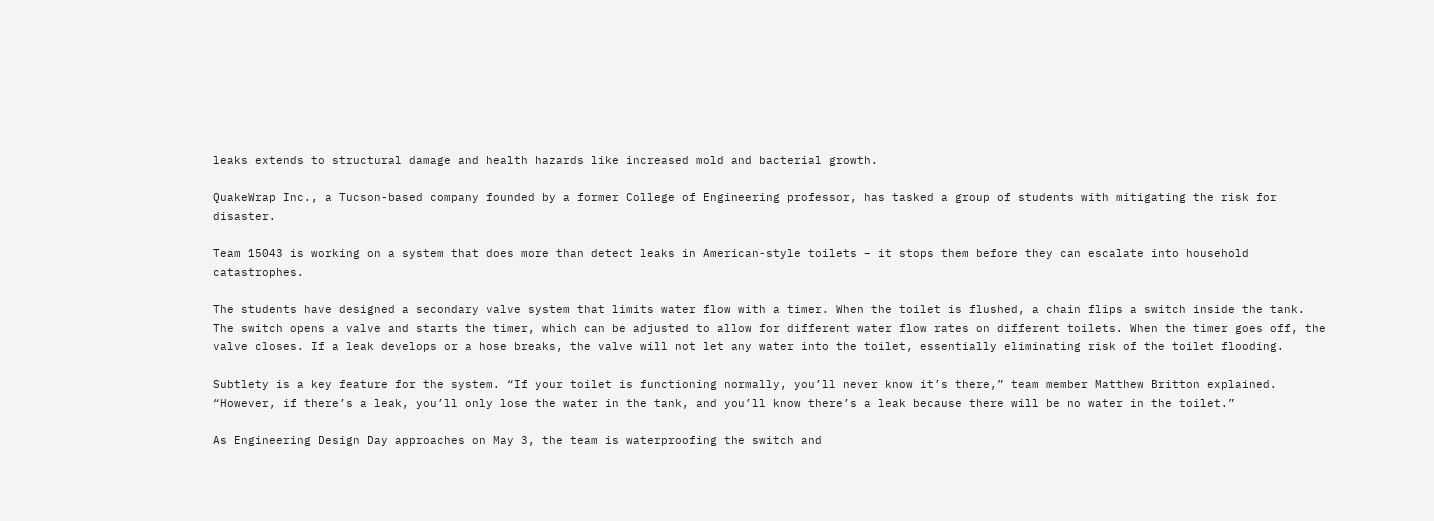leaks extends to structural damage and health hazards like increased mold and bacterial growth.

QuakeWrap Inc., a Tucson-based company founded by a former College of Engineering professor, has tasked a group of students with mitigating the risk for disaster.

Team 15043 is working on a system that does more than detect leaks in American-style toilets – it stops them before they can escalate into household catastrophes.

The students have designed a secondary valve system that limits water flow with a timer. When the toilet is flushed, a chain flips a switch inside the tank. The switch opens a valve and starts the timer, which can be adjusted to allow for different water flow rates on different toilets. When the timer goes off, the valve closes. If a leak develops or a hose breaks, the valve will not let any water into the toilet, essentially eliminating risk of the toilet flooding.

Subtlety is a key feature for the system. “If your toilet is functioning normally, you’ll never know it’s there,” team member Matthew Britton explained. “However, if there’s a leak, you’ll only lose the water in the tank, and you’ll know there’s a leak because there will be no water in the toilet.”

As Engineering Design Day approaches on May 3, the team is waterproofing the switch and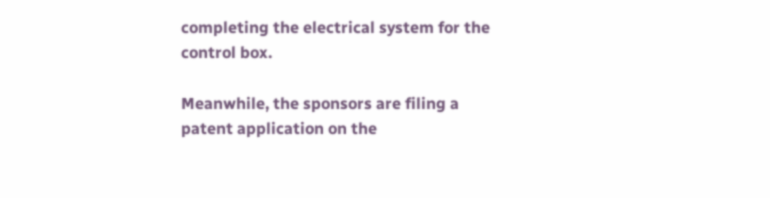completing the electrical system for the control box.

Meanwhile, the sponsors are filing a patent application on the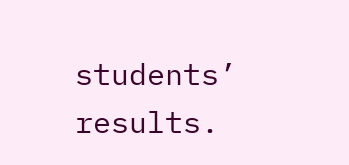students’ results.